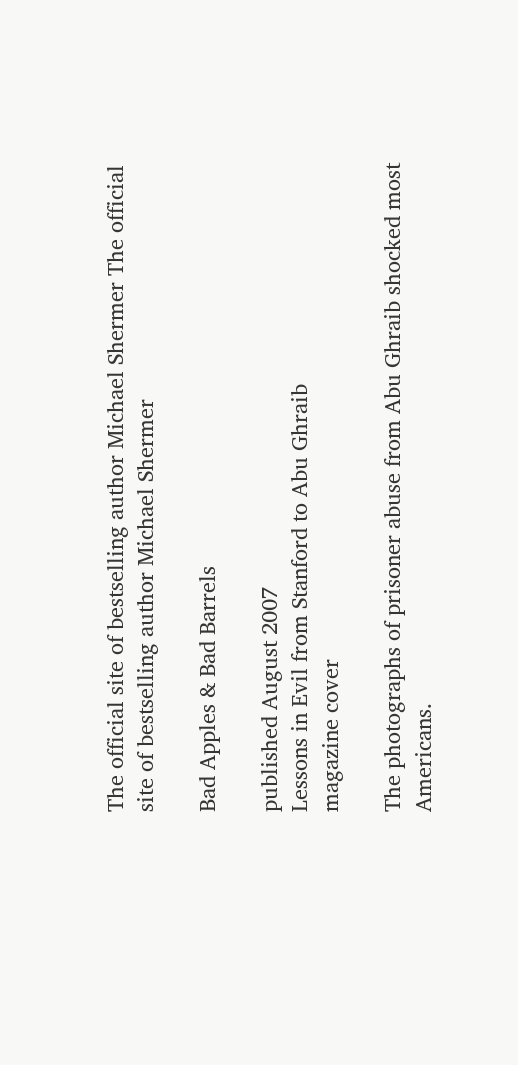The official site of bestselling author Michael Shermer The official site of bestselling author Michael Shermer

Bad Apples & Bad Barrels

published August 2007
Lessons in Evil from Stanford to Abu Ghraib
magazine cover

The photographs of prisoner abuse from Abu Ghraib shocked most Americans.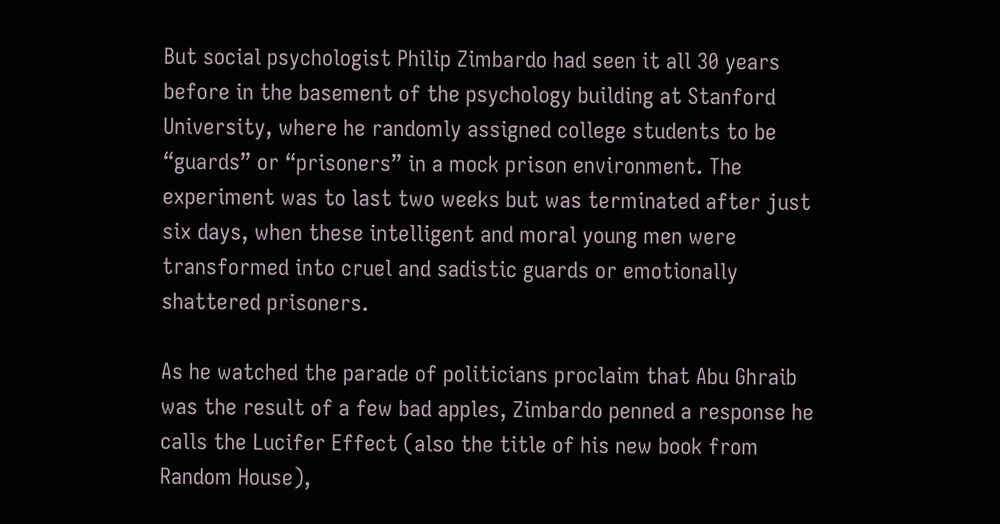But social psychologist Philip Zimbardo had seen it all 30 years before in the basement of the psychology building at Stanford University, where he randomly assigned college students to be “guards” or “prisoners” in a mock prison environment. The experiment was to last two weeks but was terminated after just six days, when these intelligent and moral young men were transformed into cruel and sadistic guards or emotionally shattered prisoners.

As he watched the parade of politicians proclaim that Abu Ghraib was the result of a few bad apples, Zimbardo penned a response he calls the Lucifer Effect (also the title of his new book from Random House),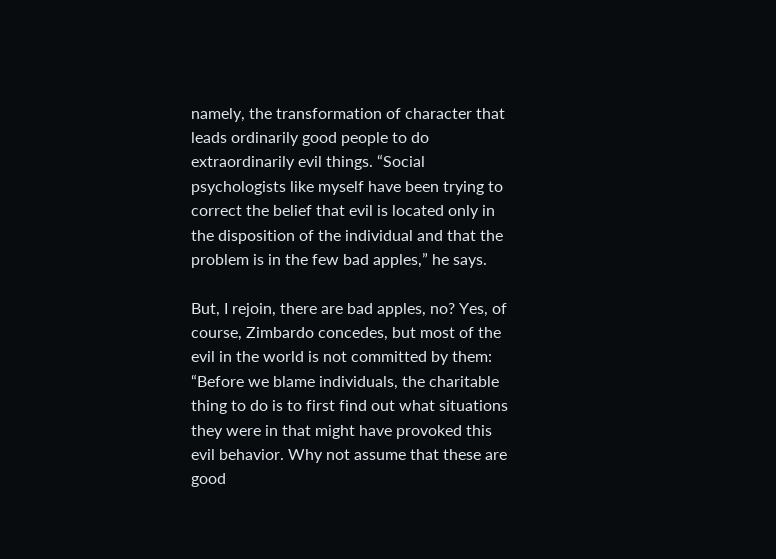namely, the transformation of character that leads ordinarily good people to do extraordinarily evil things. “Social psychologists like myself have been trying to correct the belief that evil is located only in the disposition of the individual and that the problem is in the few bad apples,” he says.

But, I rejoin, there are bad apples, no? Yes, of course, Zimbardo concedes, but most of the evil in the world is not committed by them: “Before we blame individuals, the charitable thing to do is to first find out what situations they were in that might have provoked this evil behavior. Why not assume that these are good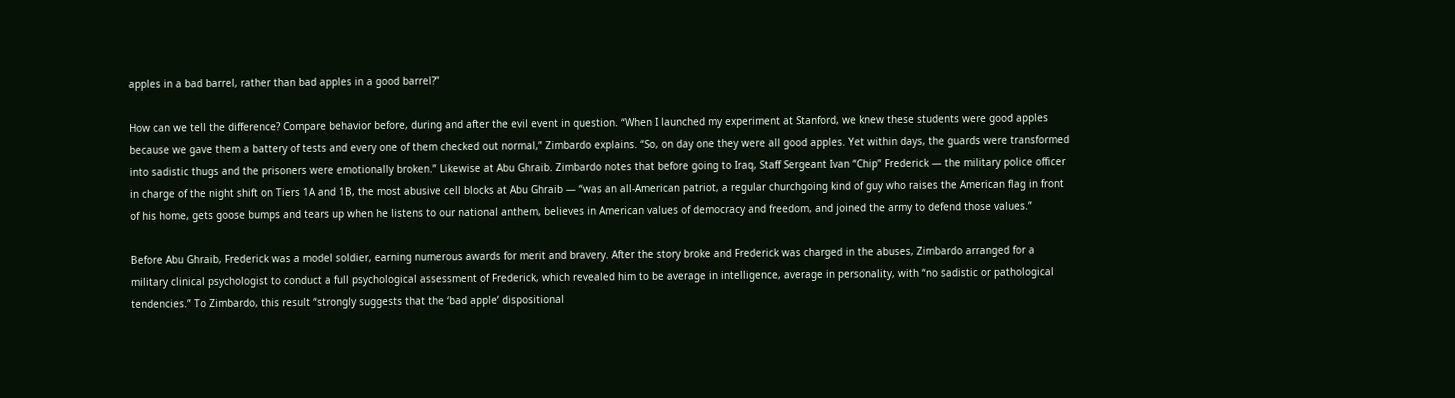apples in a bad barrel, rather than bad apples in a good barrel?”

How can we tell the difference? Compare behavior before, during and after the evil event in question. “When I launched my experiment at Stanford, we knew these students were good apples because we gave them a battery of tests and every one of them checked out normal,” Zimbardo explains. “So, on day one they were all good apples. Yet within days, the guards were transformed into sadistic thugs and the prisoners were emotionally broken.” Likewise at Abu Ghraib. Zimbardo notes that before going to Iraq, Staff Sergeant Ivan “Chip” Frederick — the military police officer in charge of the night shift on Tiers 1A and 1B, the most abusive cell blocks at Abu Ghraib — “was an all-American patriot, a regular churchgoing kind of guy who raises the American flag in front of his home, gets goose bumps and tears up when he listens to our national anthem, believes in American values of democracy and freedom, and joined the army to defend those values.”

Before Abu Ghraib, Frederick was a model soldier, earning numerous awards for merit and bravery. After the story broke and Frederick was charged in the abuses, Zimbardo arranged for a military clinical psychologist to conduct a full psychological assessment of Frederick, which revealed him to be average in intelligence, average in personality, with “no sadistic or pathological tendencies.” To Zimbardo, this result “strongly suggests that the ‘bad apple’ dispositional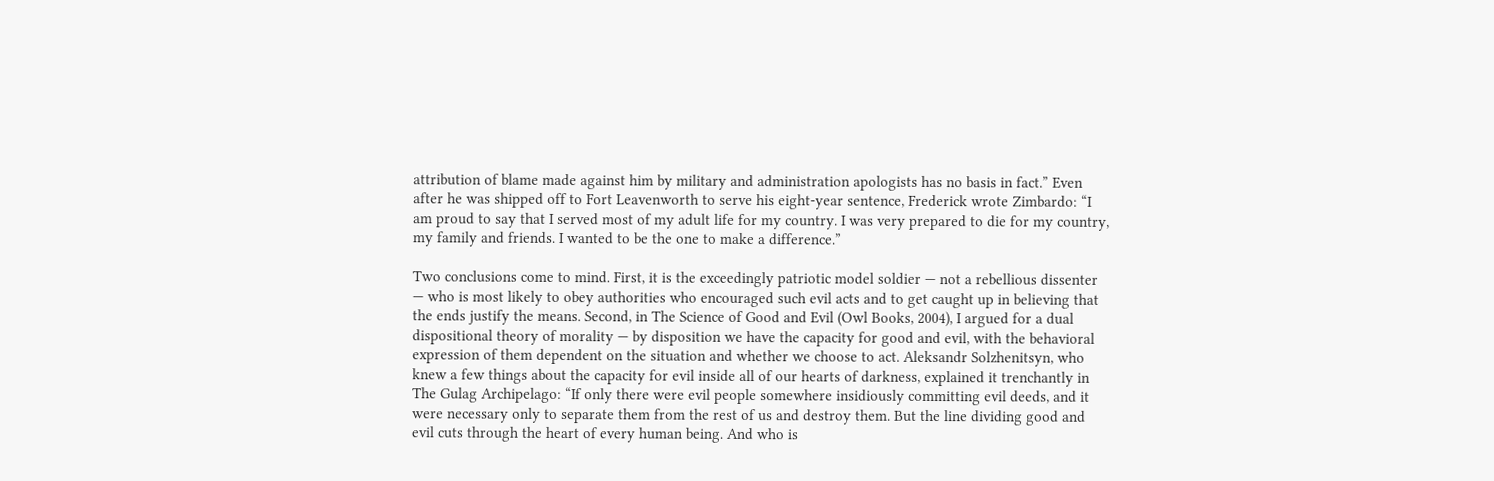attribution of blame made against him by military and administration apologists has no basis in fact.” Even after he was shipped off to Fort Leavenworth to serve his eight-year sentence, Frederick wrote Zimbardo: “I am proud to say that I served most of my adult life for my country. I was very prepared to die for my country, my family and friends. I wanted to be the one to make a difference.”

Two conclusions come to mind. First, it is the exceedingly patriotic model soldier — not a rebellious dissenter — who is most likely to obey authorities who encouraged such evil acts and to get caught up in believing that the ends justify the means. Second, in The Science of Good and Evil (Owl Books, 2004), I argued for a dual dispositional theory of morality — by disposition we have the capacity for good and evil, with the behavioral expression of them dependent on the situation and whether we choose to act. Aleksandr Solzhenitsyn, who knew a few things about the capacity for evil inside all of our hearts of darkness, explained it trenchantly in The Gulag Archipelago: “If only there were evil people somewhere insidiously committing evil deeds, and it were necessary only to separate them from the rest of us and destroy them. But the line dividing good and evil cuts through the heart of every human being. And who is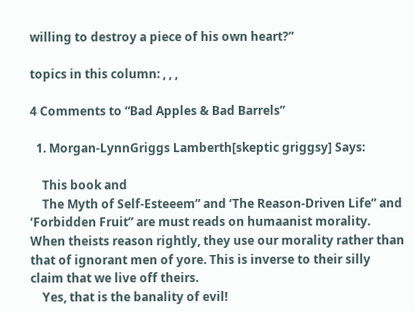willing to destroy a piece of his own heart?”

topics in this column: , , ,

4 Comments to “Bad Apples & Bad Barrels”

  1. Morgan-LynnGriggs Lamberth[skeptic griggsy] Says:

    This book and
    The Myth of Self-Esteeem” and ‘The Reason-Driven Life” and ‘Forbidden Fruit” are must reads on humaanist morality. When theists reason rightly, they use our morality rather than that of ignorant men of yore. This is inverse to their silly claim that we live off theirs.
    Yes, that is the banality of evil!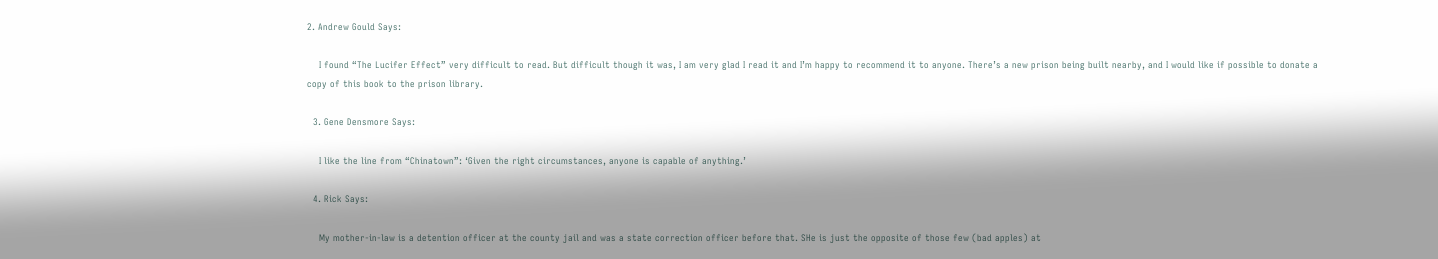2. Andrew Gould Says:

    I found “The Lucifer Effect” very difficult to read. But difficult though it was, I am very glad I read it and I’m happy to recommend it to anyone. There’s a new prison being built nearby, and I would like if possible to donate a copy of this book to the prison library.

  3. Gene Densmore Says:

    I like the line from “Chinatown”: ‘Given the right circumstances, anyone is capable of anything.’

  4. Rick Says:

    My mother-in-law is a detention officer at the county jail and was a state correction officer before that. SHe is just the opposite of those few (bad apples) at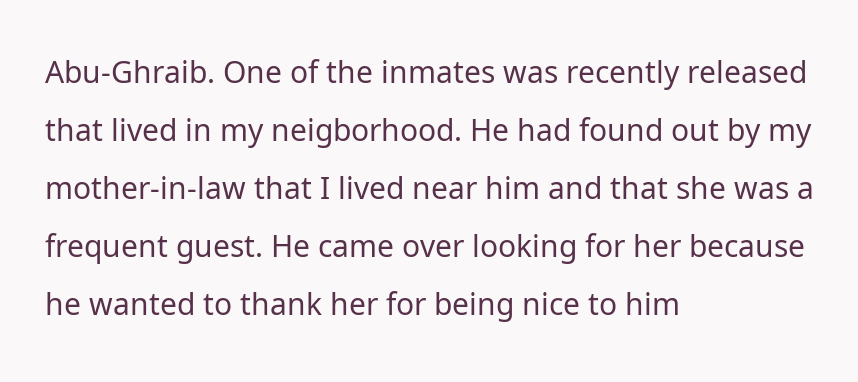Abu-Ghraib. One of the inmates was recently released that lived in my neigborhood. He had found out by my mother-in-law that I lived near him and that she was a frequent guest. He came over looking for her because he wanted to thank her for being nice to him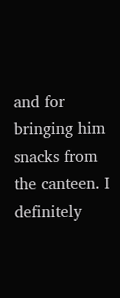and for bringing him snacks from the canteen. I definitely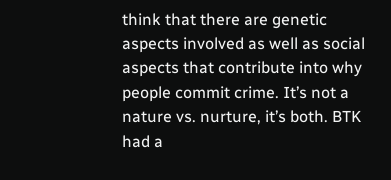think that there are genetic aspects involved as well as social aspects that contribute into why people commit crime. It’s not a nature vs. nurture, it’s both. BTK had a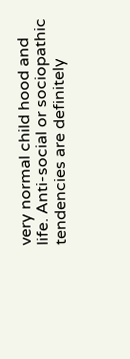very normal child hood and life. Anti-social or sociopathic tendencies are definitely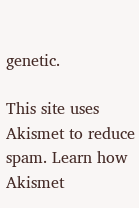genetic.

This site uses Akismet to reduce spam. Learn how Akismet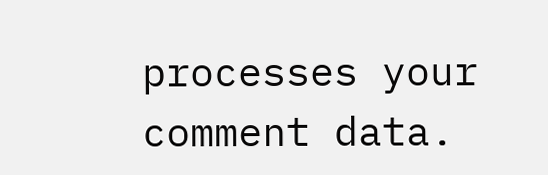processes your comment data.